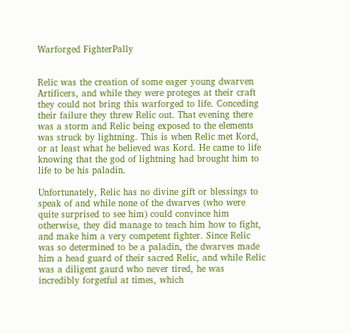Warforged FighterPally


Relic was the creation of some eager young dwarven Artificers, and while they were proteges at their craft they could not bring this warforged to life. Conceding their failure they threw Relic out. That evening there was a storm and Relic being exposed to the elements was struck by lightning. This is when Relic met Kord, or at least what he believed was Kord. He came to life knowing that the god of lightning had brought him to life to be his paladin.

Unfortunately, Relic has no divine gift or blessings to speak of and while none of the dwarves (who were quite surprised to see him) could convince him otherwise, they did manage to teach him how to fight, and make him a very competent fighter. Since Relic was so determined to be a paladin, the dwarves made him a head guard of their sacred Relic, and while Relic was a diligent gaurd who never tired, he was incredibly forgetful at times, which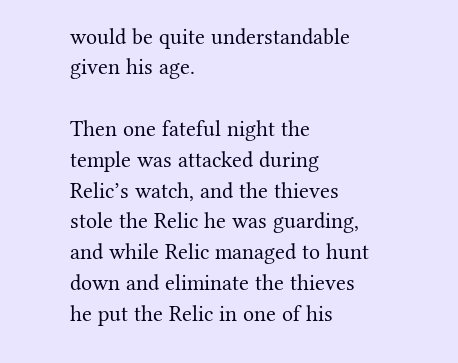would be quite understandable given his age.

Then one fateful night the temple was attacked during Relic’s watch, and the thieves stole the Relic he was guarding, and while Relic managed to hunt down and eliminate the thieves he put the Relic in one of his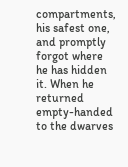compartments, his safest one, and promptly forgot where he has hidden it. When he returned empty-handed to the dwarves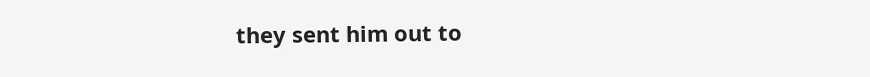they sent him out to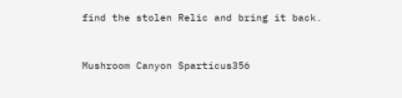find the stolen Relic and bring it back.


Mushroom Canyon Sparticus356